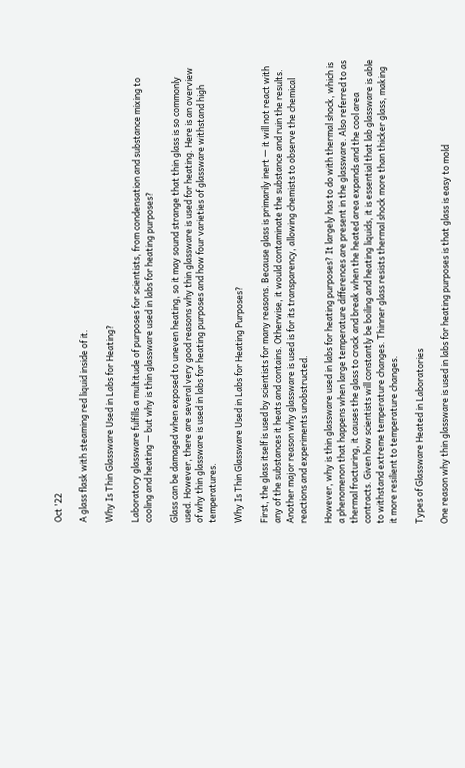Oct '22

A glass flask with steaming red liquid inside of it.

Why Is Thin Glassware Used in Labs for Heating?

Laboratory glassware fulfills a multitude of purposes for scientists, from condensation and substance mixing to cooling and heating — but why is thin glassware used in labs for heating purposes?

Glass can be damaged when exposed to uneven heating, so it may sound strange that thin glass is so commonly used. However, there are several very good reasons why thin glassware is used for heating. Here is an overview of why thin glassware is used in labs for heating purposes and how four varieties of glassware withstand high temperatures.

Why Is Thin Glassware Used in Labs for Heating Purposes?

First, the glass itself is used by scientists for many reasons. Because glass is primarily inert — it will not react with any of the substances it heats and contains. Otherwise, it would contaminate the substance and ruin the results. Another major reason why glassware is used is for its transparency, allowing chemists to observe the chemical reactions and experiments unobstructed.

However, why is thin glassware used in labs for heating purposes? It largely has to do with thermal shock, which is a phenomenon that happens when large temperature differences are present in the glassware. Also referred to as thermal fracturing, it causes the glass to crack and break when the heated area expands and the cool area contracts. Given how scientists will constantly be boiling and heating liquids, it is essential that lab glassware is able to withstand extreme temperature changes. Thinner glass resists thermal shock more than thicker glass, making it more resilient to temperature changes.

Types of Glassware Heated in Laboratories

One reason why thin glassware is used in labs for heating purposes is that glass is easy to mold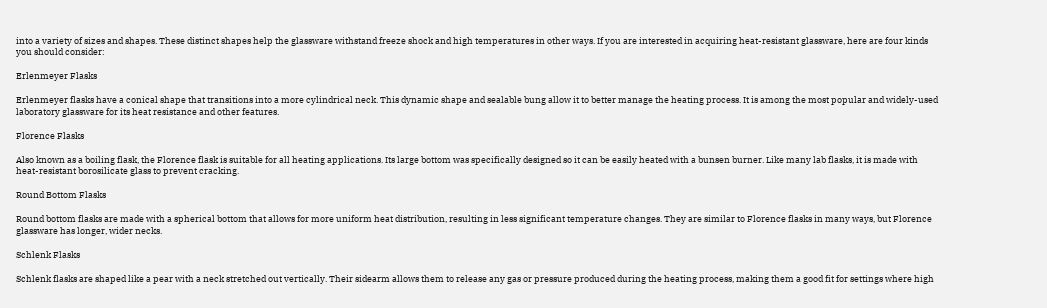into a variety of sizes and shapes. These distinct shapes help the glassware withstand freeze shock and high temperatures in other ways. If you are interested in acquiring heat-resistant glassware, here are four kinds you should consider:

Erlenmeyer Flasks

Erlenmeyer flasks have a conical shape that transitions into a more cylindrical neck. This dynamic shape and sealable bung allow it to better manage the heating process. It is among the most popular and widely-used laboratory glassware for its heat resistance and other features.

Florence Flasks

Also known as a boiling flask, the Florence flask is suitable for all heating applications. Its large bottom was specifically designed so it can be easily heated with a bunsen burner. Like many lab flasks, it is made with heat-resistant borosilicate glass to prevent cracking.

Round Bottom Flasks

Round bottom flasks are made with a spherical bottom that allows for more uniform heat distribution, resulting in less significant temperature changes. They are similar to Florence flasks in many ways, but Florence glassware has longer, wider necks.

Schlenk Flasks

Schlenk flasks are shaped like a pear with a neck stretched out vertically. Their sidearm allows them to release any gas or pressure produced during the heating process, making them a good fit for settings where high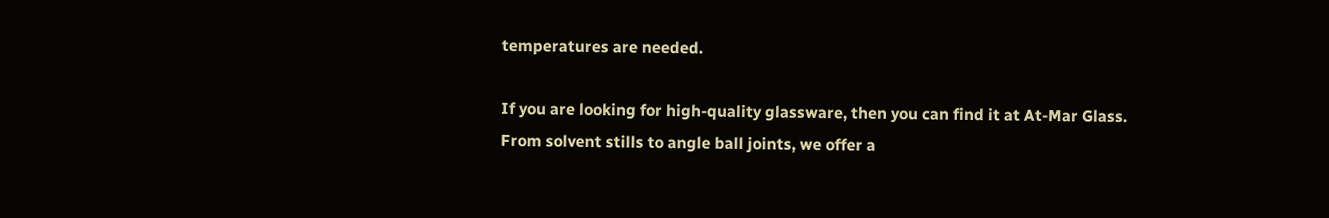temperatures are needed.

If you are looking for high-quality glassware, then you can find it at At-Mar Glass. From solvent stills to angle ball joints, we offer a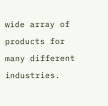wide array of products for many different industries.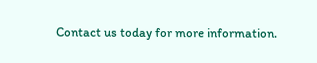Contact us today for more information.